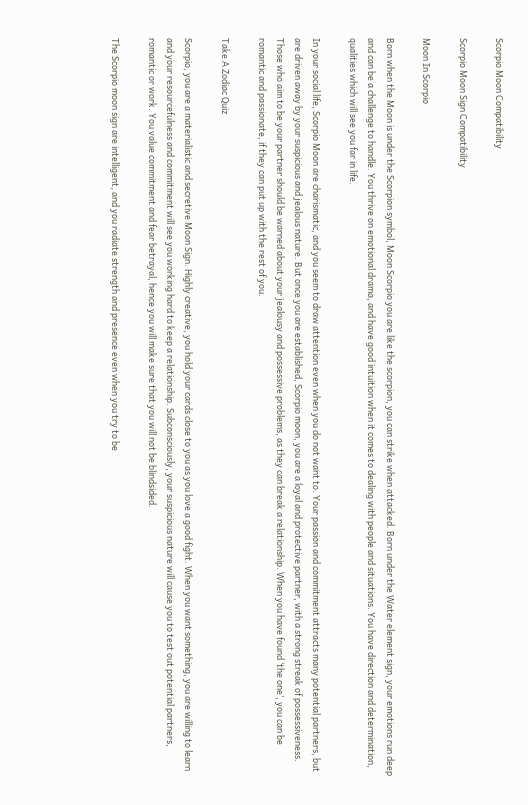Scorpio Moon Compatibility

Scorpio Moon Sign Compatibility

Moon In Scorpio

Born when the Moon is under the Scorpion symbol, Moon Scorpio you are like the scorpion, you can strike when attacked. Born under the Water element sign, your emotions run deep and can be a challenge to handle. You thrive on emotional drama, and have good intuition when it comes to dealing with people and situations. You have direction and determination, qualities which will see you far in life.

In your social life, Scorpio Moon are charismatic, and you seem to draw attention even when you do not want to. Your passion and commitment attracts many potential partners, but are driven away by your suspicious and jealous nature. But once you are established, Scorpio moon, you are a loyal and protective partner, with a strong streak of possessiveness. Those who aim to be your partner should be warned about your jealousy and possessive problems, as they can break a relationship. When you have found ‘the one’, you can be romantic and passionate, if they can put up with the rest of you.

Take A Zodiac Quiz

Scorpio, you are a materialistic and secretive Moon Sign. Highly creative, you hold your cards close to you as you love a good fight. When you want something, you are willing to learn and your resourcefulness and commitment will see you working hard to keep a relationship. Subconsciously, your suspicious nature will cause you to test out potential partners, romantic or work. You value commitment and fear betrayal, hence you will make sure that you will not be blindsided.

The Scorpio moon sign are intelligent, and you radiate strength and presence even when you try to be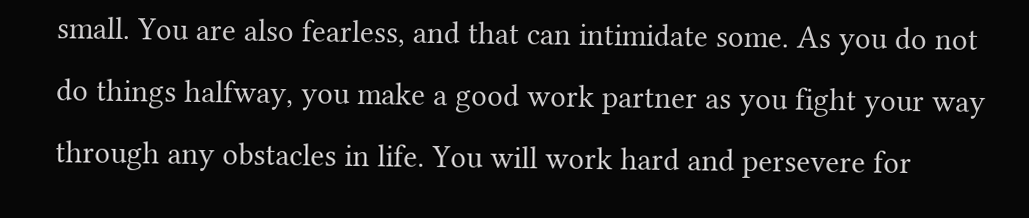small. You are also fearless, and that can intimidate some. As you do not do things halfway, you make a good work partner as you fight your way through any obstacles in life. You will work hard and persevere for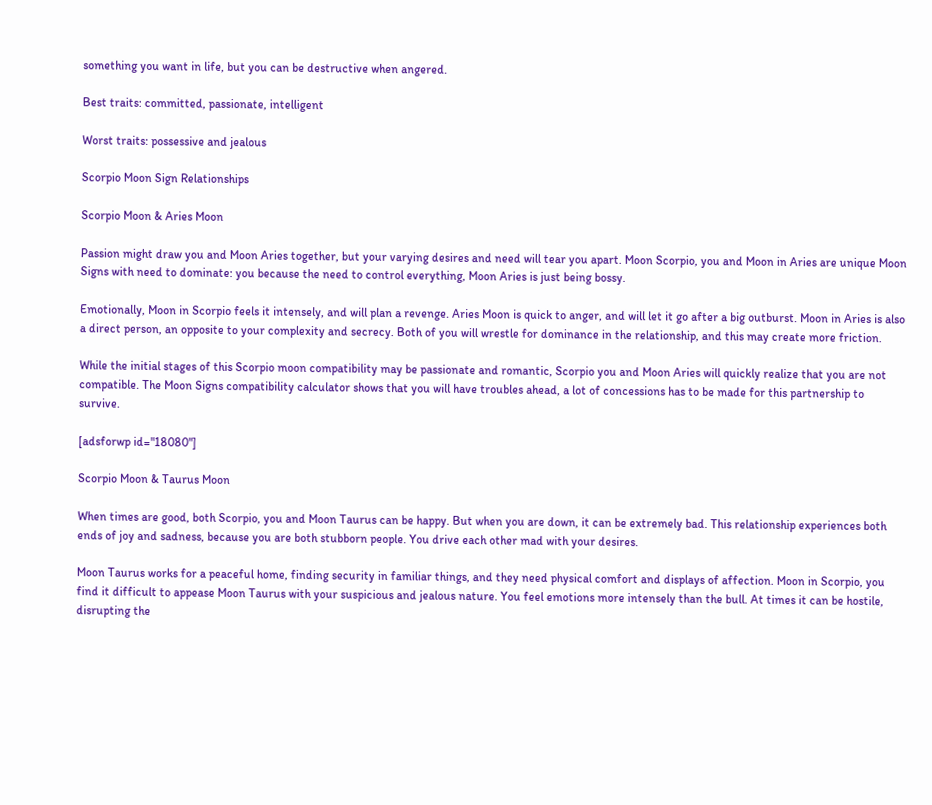something you want in life, but you can be destructive when angered.

Best traits: committed, passionate, intelligent

Worst traits: possessive and jealous

Scorpio Moon Sign Relationships

Scorpio Moon & Aries Moon

Passion might draw you and Moon Aries together, but your varying desires and need will tear you apart. Moon Scorpio, you and Moon in Aries are unique Moon Signs with need to dominate: you because the need to control everything, Moon Aries is just being bossy.

Emotionally, Moon in Scorpio feels it intensely, and will plan a revenge. Aries Moon is quick to anger, and will let it go after a big outburst. Moon in Aries is also a direct person, an opposite to your complexity and secrecy. Both of you will wrestle for dominance in the relationship, and this may create more friction.

While the initial stages of this Scorpio moon compatibility may be passionate and romantic, Scorpio you and Moon Aries will quickly realize that you are not compatible. The Moon Signs compatibility calculator shows that you will have troubles ahead, a lot of concessions has to be made for this partnership to survive.

[adsforwp id="18080"]

Scorpio Moon & Taurus Moon

When times are good, both Scorpio, you and Moon Taurus can be happy. But when you are down, it can be extremely bad. This relationship experiences both ends of joy and sadness, because you are both stubborn people. You drive each other mad with your desires.

Moon Taurus works for a peaceful home, finding security in familiar things, and they need physical comfort and displays of affection. Moon in Scorpio, you find it difficult to appease Moon Taurus with your suspicious and jealous nature. You feel emotions more intensely than the bull. At times it can be hostile, disrupting the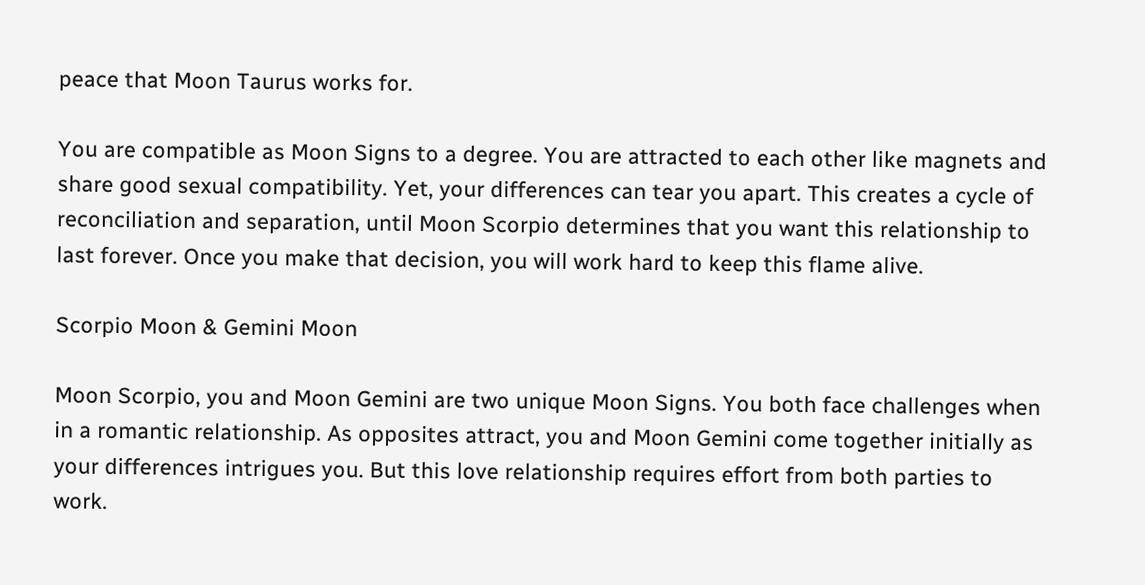peace that Moon Taurus works for.

You are compatible as Moon Signs to a degree. You are attracted to each other like magnets and share good sexual compatibility. Yet, your differences can tear you apart. This creates a cycle of reconciliation and separation, until Moon Scorpio determines that you want this relationship to last forever. Once you make that decision, you will work hard to keep this flame alive.

Scorpio Moon & Gemini Moon

Moon Scorpio, you and Moon Gemini are two unique Moon Signs. You both face challenges when in a romantic relationship. As opposites attract, you and Moon Gemini come together initially as your differences intrigues you. But this love relationship requires effort from both parties to work.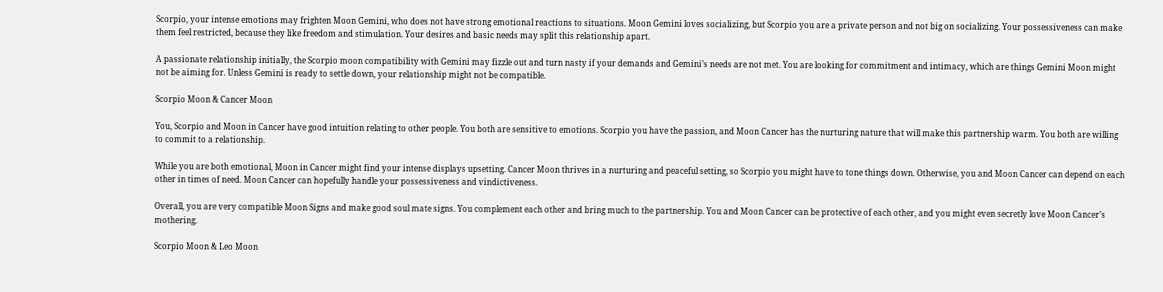Scorpio, your intense emotions may frighten Moon Gemini, who does not have strong emotional reactions to situations. Moon Gemini loves socializing, but Scorpio you are a private person and not big on socializing. Your possessiveness can make them feel restricted, because they like freedom and stimulation. Your desires and basic needs may split this relationship apart.

A passionate relationship initially, the Scorpio moon compatibility with Gemini may fizzle out and turn nasty if your demands and Gemini’s needs are not met. You are looking for commitment and intimacy, which are things Gemini Moon might not be aiming for. Unless Gemini is ready to settle down, your relationship might not be compatible.

Scorpio Moon & Cancer Moon

You, Scorpio and Moon in Cancer have good intuition relating to other people. You both are sensitive to emotions. Scorpio you have the passion, and Moon Cancer has the nurturing nature that will make this partnership warm. You both are willing to commit to a relationship.

While you are both emotional, Moon in Cancer might find your intense displays upsetting. Cancer Moon thrives in a nurturing and peaceful setting, so Scorpio you might have to tone things down. Otherwise, you and Moon Cancer can depend on each other in times of need. Moon Cancer can hopefully handle your possessiveness and vindictiveness.

Overall, you are very compatible Moon Signs and make good soul mate signs. You complement each other and bring much to the partnership. You and Moon Cancer can be protective of each other, and you might even secretly love Moon Cancer’s mothering.

Scorpio Moon & Leo Moon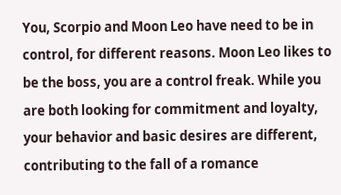You, Scorpio and Moon Leo have need to be in control, for different reasons. Moon Leo likes to be the boss, you are a control freak. While you are both looking for commitment and loyalty, your behavior and basic desires are different, contributing to the fall of a romance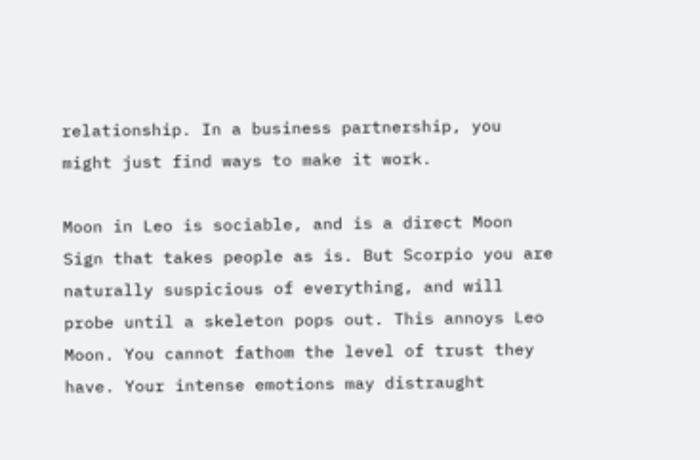relationship. In a business partnership, you might just find ways to make it work.

Moon in Leo is sociable, and is a direct Moon Sign that takes people as is. But Scorpio you are naturally suspicious of everything, and will probe until a skeleton pops out. This annoys Leo Moon. You cannot fathom the level of trust they have. Your intense emotions may distraught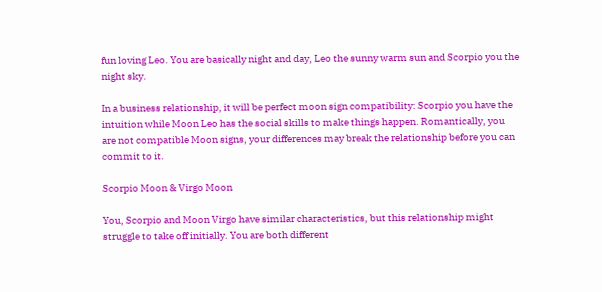fun loving Leo. You are basically night and day, Leo the sunny warm sun and Scorpio you the night sky.

In a business relationship, it will be perfect moon sign compatibility: Scorpio you have the intuition while Moon Leo has the social skills to make things happen. Romantically, you are not compatible Moon signs, your differences may break the relationship before you can commit to it.

Scorpio Moon & Virgo Moon

You, Scorpio and Moon Virgo have similar characteristics, but this relationship might struggle to take off initially. You are both different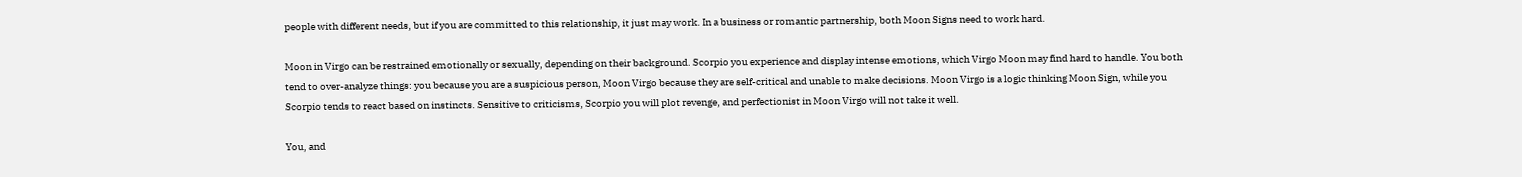people with different needs, but if you are committed to this relationship, it just may work. In a business or romantic partnership, both Moon Signs need to work hard.

Moon in Virgo can be restrained emotionally or sexually, depending on their background. Scorpio you experience and display intense emotions, which Virgo Moon may find hard to handle. You both tend to over-analyze things: you because you are a suspicious person, Moon Virgo because they are self-critical and unable to make decisions. Moon Virgo is a logic thinking Moon Sign, while you Scorpio tends to react based on instincts. Sensitive to criticisms, Scorpio you will plot revenge, and perfectionist in Moon Virgo will not take it well.

You, and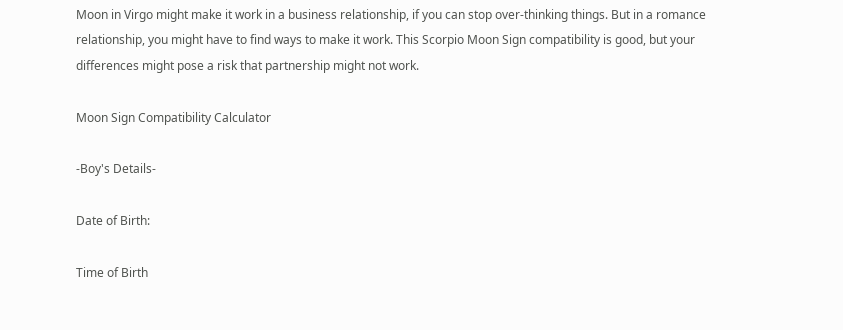Moon in Virgo might make it work in a business relationship, if you can stop over-thinking things. But in a romance relationship, you might have to find ways to make it work. This Scorpio Moon Sign compatibility is good, but your differences might pose a risk that partnership might not work.

Moon Sign Compatibility Calculator

-Boy's Details-

Date of Birth:

Time of Birth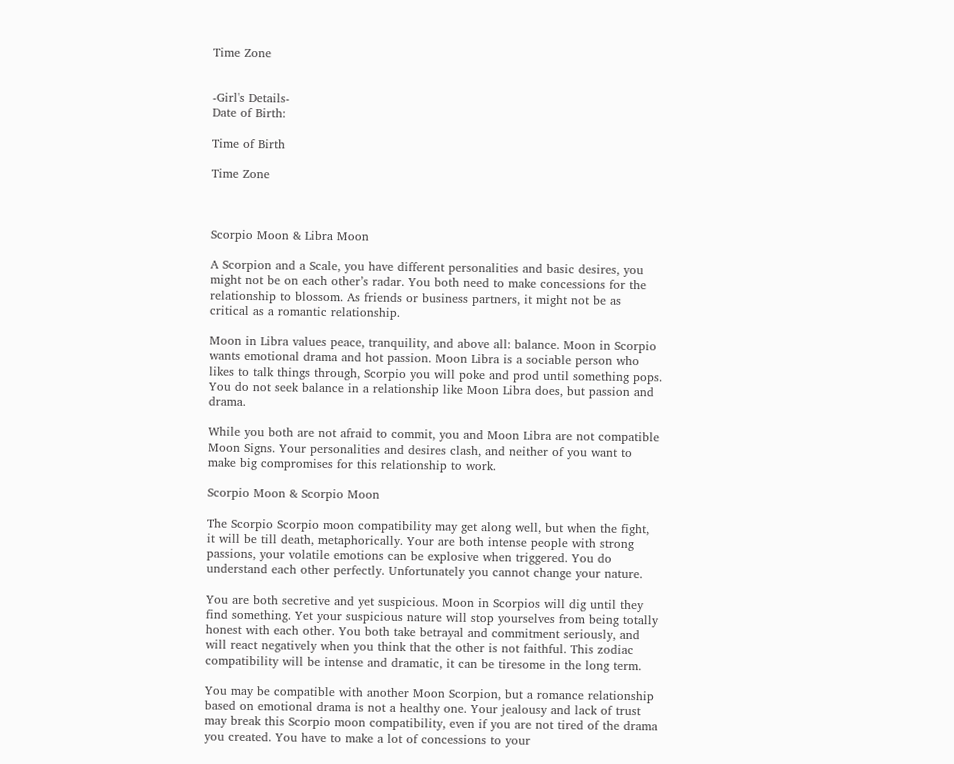Time Zone


-Girl's Details-
Date of Birth:

Time of Birth

Time Zone



Scorpio Moon & Libra Moon

A Scorpion and a Scale, you have different personalities and basic desires, you might not be on each other’s radar. You both need to make concessions for the relationship to blossom. As friends or business partners, it might not be as critical as a romantic relationship.

Moon in Libra values peace, tranquility, and above all: balance. Moon in Scorpio wants emotional drama and hot passion. Moon Libra is a sociable person who likes to talk things through, Scorpio you will poke and prod until something pops. You do not seek balance in a relationship like Moon Libra does, but passion and drama.

While you both are not afraid to commit, you and Moon Libra are not compatible Moon Signs. Your personalities and desires clash, and neither of you want to make big compromises for this relationship to work.

Scorpio Moon & Scorpio Moon

The Scorpio Scorpio moon compatibility may get along well, but when the fight, it will be till death, metaphorically. Your are both intense people with strong passions, your volatile emotions can be explosive when triggered. You do understand each other perfectly. Unfortunately you cannot change your nature.

You are both secretive and yet suspicious. Moon in Scorpios will dig until they find something. Yet your suspicious nature will stop yourselves from being totally honest with each other. You both take betrayal and commitment seriously, and will react negatively when you think that the other is not faithful. This zodiac compatibility will be intense and dramatic, it can be tiresome in the long term.

You may be compatible with another Moon Scorpion, but a romance relationship based on emotional drama is not a healthy one. Your jealousy and lack of trust may break this Scorpio moon compatibility, even if you are not tired of the drama you created. You have to make a lot of concessions to your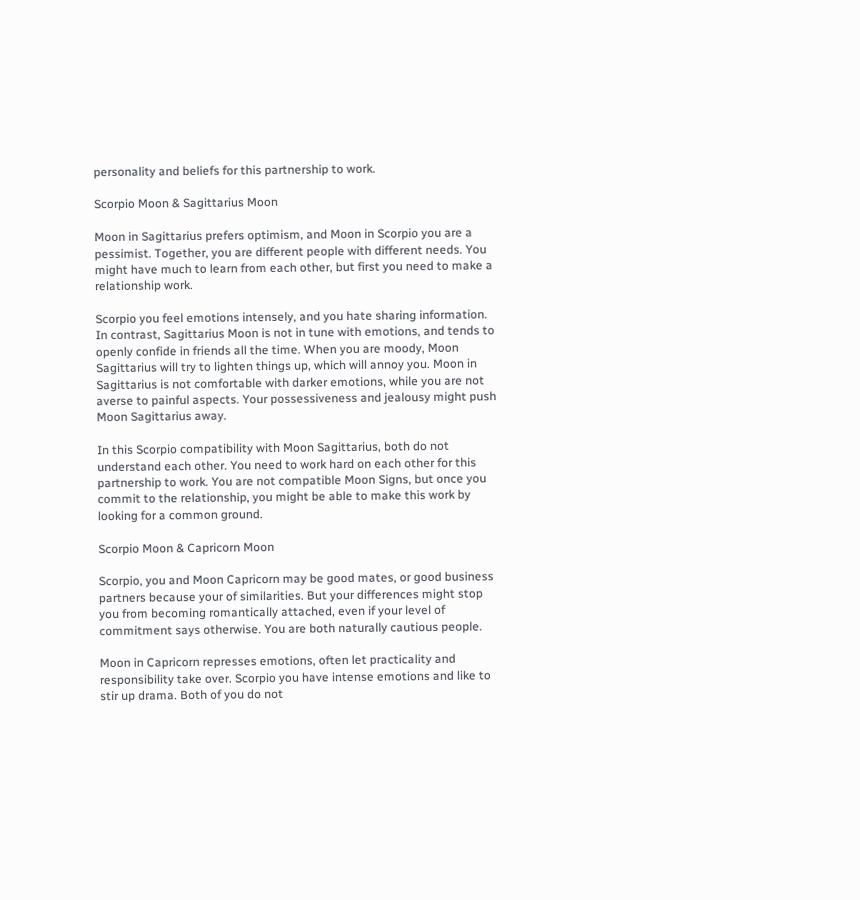personality and beliefs for this partnership to work.

Scorpio Moon & Sagittarius Moon

Moon in Sagittarius prefers optimism, and Moon in Scorpio you are a pessimist. Together, you are different people with different needs. You might have much to learn from each other, but first you need to make a relationship work.

Scorpio you feel emotions intensely, and you hate sharing information. In contrast, Sagittarius Moon is not in tune with emotions, and tends to openly confide in friends all the time. When you are moody, Moon Sagittarius will try to lighten things up, which will annoy you. Moon in Sagittarius is not comfortable with darker emotions, while you are not averse to painful aspects. Your possessiveness and jealousy might push Moon Sagittarius away.

In this Scorpio compatibility with Moon Sagittarius, both do not understand each other. You need to work hard on each other for this partnership to work. You are not compatible Moon Signs, but once you commit to the relationship, you might be able to make this work by looking for a common ground.

Scorpio Moon & Capricorn Moon

Scorpio, you and Moon Capricorn may be good mates, or good business partners because your of similarities. But your differences might stop you from becoming romantically attached, even if your level of commitment says otherwise. You are both naturally cautious people.

Moon in Capricorn represses emotions, often let practicality and responsibility take over. Scorpio you have intense emotions and like to stir up drama. Both of you do not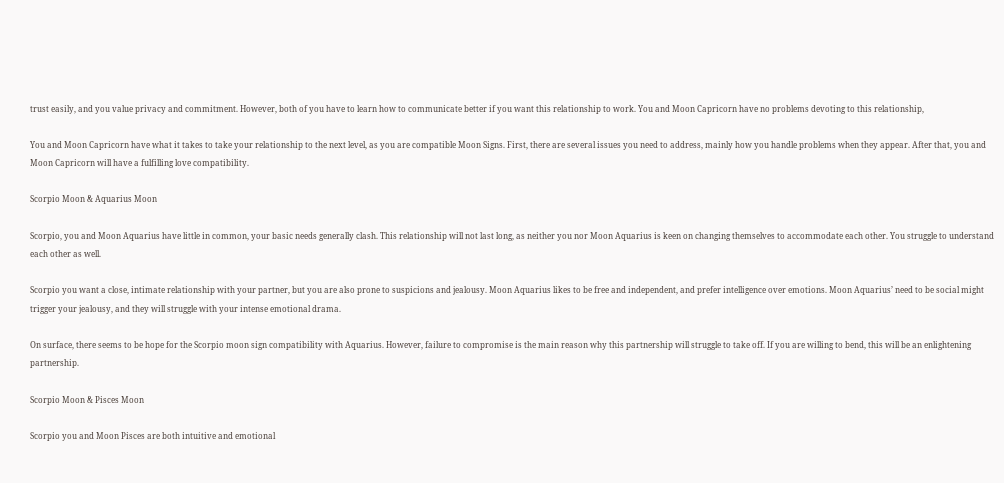trust easily, and you value privacy and commitment. However, both of you have to learn how to communicate better if you want this relationship to work. You and Moon Capricorn have no problems devoting to this relationship,

You and Moon Capricorn have what it takes to take your relationship to the next level, as you are compatible Moon Signs. First, there are several issues you need to address, mainly how you handle problems when they appear. After that, you and Moon Capricorn will have a fulfilling love compatibility.

Scorpio Moon & Aquarius Moon

Scorpio, you and Moon Aquarius have little in common, your basic needs generally clash. This relationship will not last long, as neither you nor Moon Aquarius is keen on changing themselves to accommodate each other. You struggle to understand each other as well.

Scorpio you want a close, intimate relationship with your partner, but you are also prone to suspicions and jealousy. Moon Aquarius likes to be free and independent, and prefer intelligence over emotions. Moon Aquarius’ need to be social might trigger your jealousy, and they will struggle with your intense emotional drama.

On surface, there seems to be hope for the Scorpio moon sign compatibility with Aquarius. However, failure to compromise is the main reason why this partnership will struggle to take off. If you are willing to bend, this will be an enlightening partnership.

Scorpio Moon & Pisces Moon

Scorpio you and Moon Pisces are both intuitive and emotional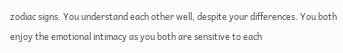zodiac signs. You understand each other well, despite your differences. You both enjoy the emotional intimacy as you both are sensitive to each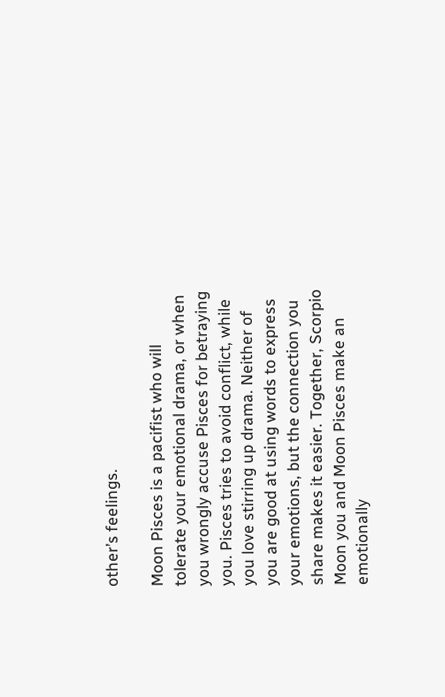other’s feelings.

Moon Pisces is a pacifist who will tolerate your emotional drama, or when you wrongly accuse Pisces for betraying you. Pisces tries to avoid conflict, while you love stirring up drama. Neither of you are good at using words to express your emotions, but the connection you share makes it easier. Together, Scorpio Moon you and Moon Pisces make an emotionally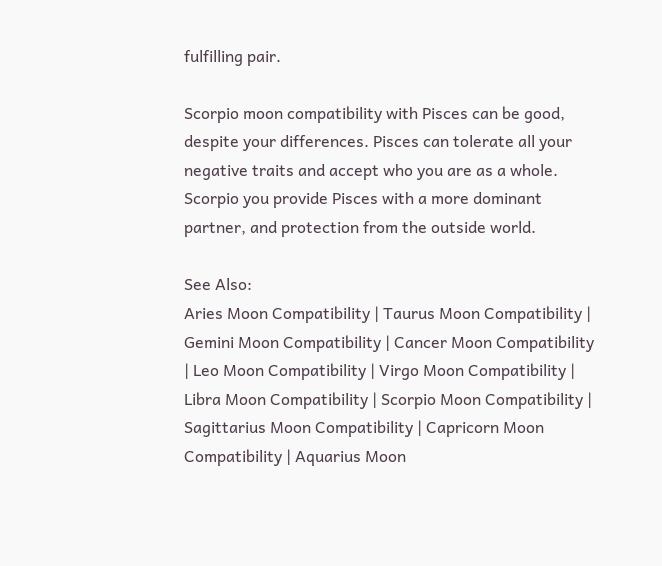fulfilling pair.

Scorpio moon compatibility with Pisces can be good, despite your differences. Pisces can tolerate all your negative traits and accept who you are as a whole. Scorpio you provide Pisces with a more dominant partner, and protection from the outside world.

See Also:
Aries Moon Compatibility | Taurus Moon Compatibility | Gemini Moon Compatibility | Cancer Moon Compatibility | Leo Moon Compatibility | Virgo Moon Compatibility | Libra Moon Compatibility | Scorpio Moon Compatibility | Sagittarius Moon Compatibility | Capricorn Moon Compatibility | Aquarius Moon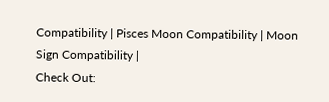Compatibility | Pisces Moon Compatibility | Moon Sign Compatibility |
Check Out: